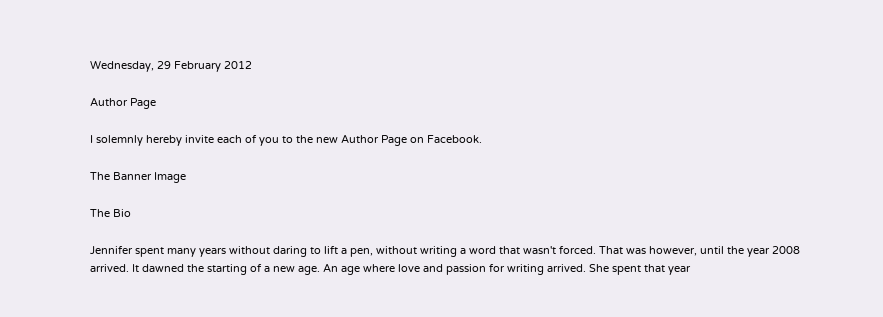Wednesday, 29 February 2012

Author Page

I solemnly hereby invite each of you to the new Author Page on Facebook.

The Banner Image

The Bio

Jennifer spent many years without daring to lift a pen, without writing a word that wasn't forced. That was however, until the year 2008 arrived. It dawned the starting of a new age. An age where love and passion for writing arrived. She spent that year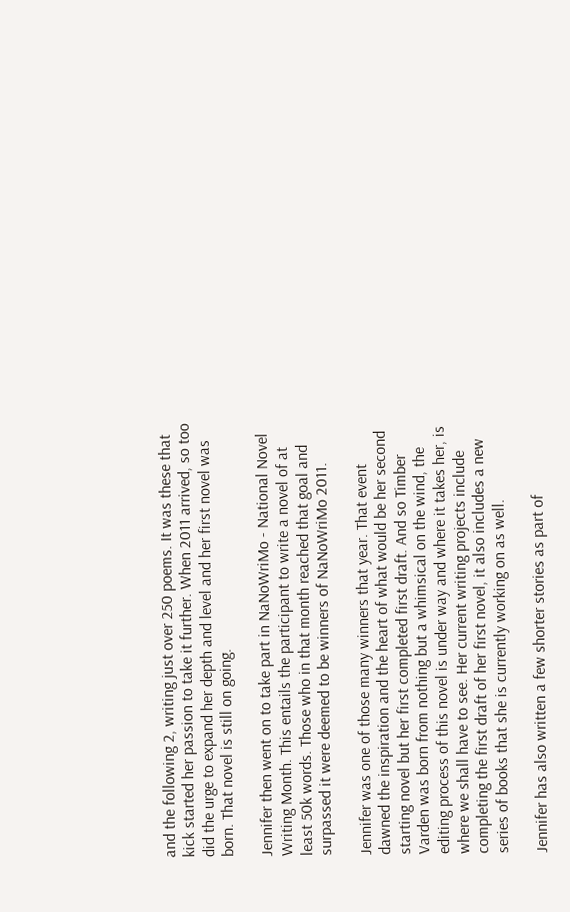and the following 2, writing just over 250 poems. It was these that kick started her passion to take it further. When 2011 arrived, so too did the urge to expand her depth and level and her first novel was born. That novel is still on going.

Jennifer then went on to take part in NaNoWriMo - National Novel Writing Month. This entails the participant to write a novel of at least 50k words. Those who in that month reached that goal and surpassed it were deemed to be winners of NaNoWriMo 2011.

Jennifer was one of those many winners that year. That event dawned the inspiration and the heart of what would be her second starting novel but her first completed first draft. And so Timber Varden was born from nothing but a whimsical on the wind, the editing process of this novel is under way and where it takes her, is where we shall have to see. Her current writing projects include completing the first draft of her first novel, it also includes a new series of books that she is currently working on as well.

Jennifer has also written a few shorter stories as part of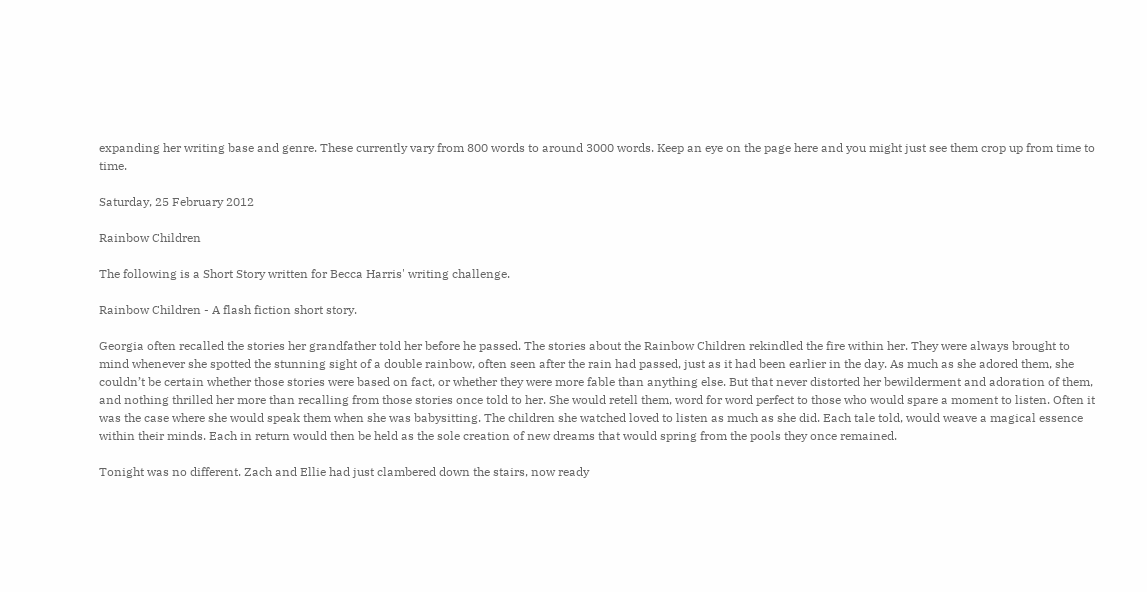expanding her writing base and genre. These currently vary from 800 words to around 3000 words. Keep an eye on the page here and you might just see them crop up from time to time.

Saturday, 25 February 2012

Rainbow Children

The following is a Short Story written for Becca Harris' writing challenge.

Rainbow Children - A flash fiction short story.

Georgia often recalled the stories her grandfather told her before he passed. The stories about the Rainbow Children rekindled the fire within her. They were always brought to mind whenever she spotted the stunning sight of a double rainbow, often seen after the rain had passed, just as it had been earlier in the day. As much as she adored them, she couldn’t be certain whether those stories were based on fact, or whether they were more fable than anything else. But that never distorted her bewilderment and adoration of them, and nothing thrilled her more than recalling from those stories once told to her. She would retell them, word for word perfect to those who would spare a moment to listen. Often it was the case where she would speak them when she was babysitting. The children she watched loved to listen as much as she did. Each tale told, would weave a magical essence within their minds. Each in return would then be held as the sole creation of new dreams that would spring from the pools they once remained.

Tonight was no different. Zach and Ellie had just clambered down the stairs, now ready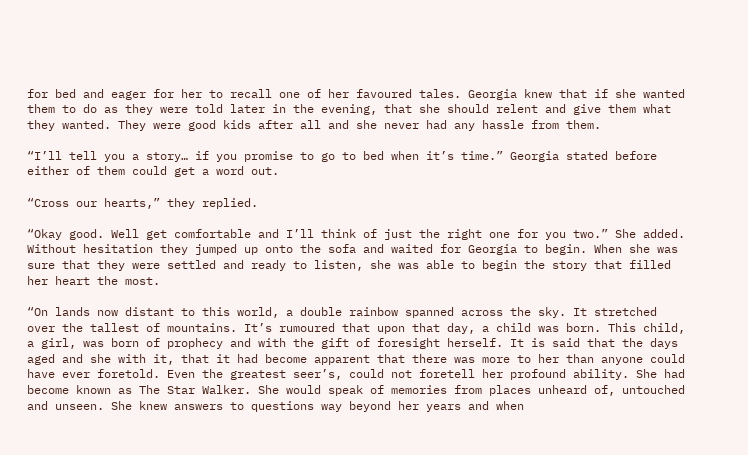for bed and eager for her to recall one of her favoured tales. Georgia knew that if she wanted them to do as they were told later in the evening, that she should relent and give them what they wanted. They were good kids after all and she never had any hassle from them.

“I’ll tell you a story… if you promise to go to bed when it’s time.” Georgia stated before either of them could get a word out.

“Cross our hearts,” they replied.

“Okay good. Well get comfortable and I’ll think of just the right one for you two.” She added.
Without hesitation they jumped up onto the sofa and waited for Georgia to begin. When she was sure that they were settled and ready to listen, she was able to begin the story that filled her heart the most.

“On lands now distant to this world, a double rainbow spanned across the sky. It stretched over the tallest of mountains. It’s rumoured that upon that day, a child was born. This child, a girl, was born of prophecy and with the gift of foresight herself. It is said that the days aged and she with it, that it had become apparent that there was more to her than anyone could have ever foretold. Even the greatest seer’s, could not foretell her profound ability. She had become known as The Star Walker. She would speak of memories from places unheard of, untouched and unseen. She knew answers to questions way beyond her years and when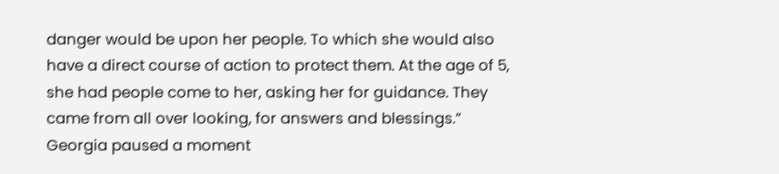danger would be upon her people. To which she would also have a direct course of action to protect them. At the age of 5, she had people come to her, asking her for guidance. They came from all over looking, for answers and blessings.” Georgia paused a moment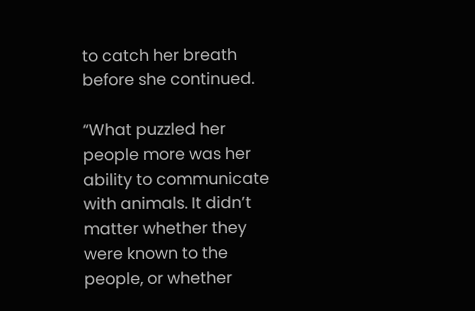to catch her breath before she continued.

“What puzzled her people more was her ability to communicate with animals. It didn’t matter whether they were known to the people, or whether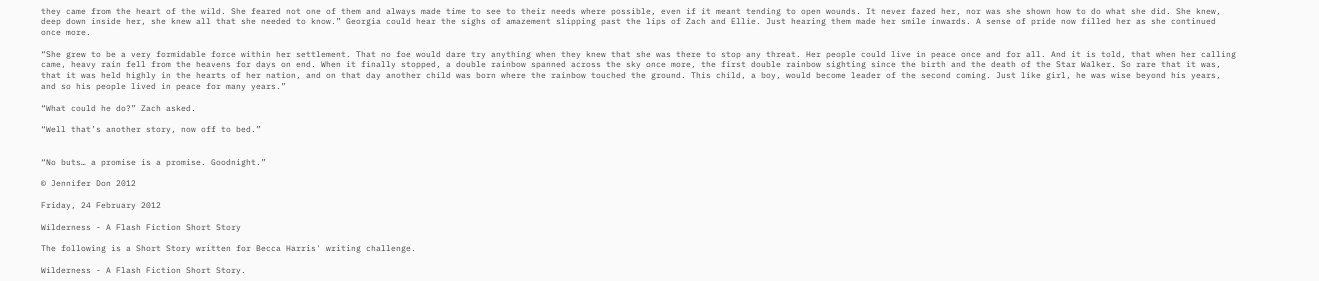they came from the heart of the wild. She feared not one of them and always made time to see to their needs where possible, even if it meant tending to open wounds. It never fazed her, nor was she shown how to do what she did. She knew, deep down inside her, she knew all that she needed to know.” Georgia could hear the sighs of amazement slipping past the lips of Zach and Ellie. Just hearing them made her smile inwards. A sense of pride now filled her as she continued once more.

“She grew to be a very formidable force within her settlement. That no foe would dare try anything when they knew that she was there to stop any threat. Her people could live in peace once and for all. And it is told, that when her calling came, heavy rain fell from the heavens for days on end. When it finally stopped, a double rainbow spanned across the sky once more, the first double rainbow sighting since the birth and the death of the Star Walker. So rare that it was, that it was held highly in the hearts of her nation, and on that day another child was born where the rainbow touched the ground. This child, a boy, would become leader of the second coming. Just like girl, he was wise beyond his years, and so his people lived in peace for many years.”

“What could he do?” Zach asked.

“Well that’s another story, now off to bed.”


“No buts… a promise is a promise. Goodnight.”

© Jennifer Don 2012

Friday, 24 February 2012

Wilderness - A Flash Fiction Short Story

The following is a Short Story written for Becca Harris' writing challenge.

Wilderness - A Flash Fiction Short Story.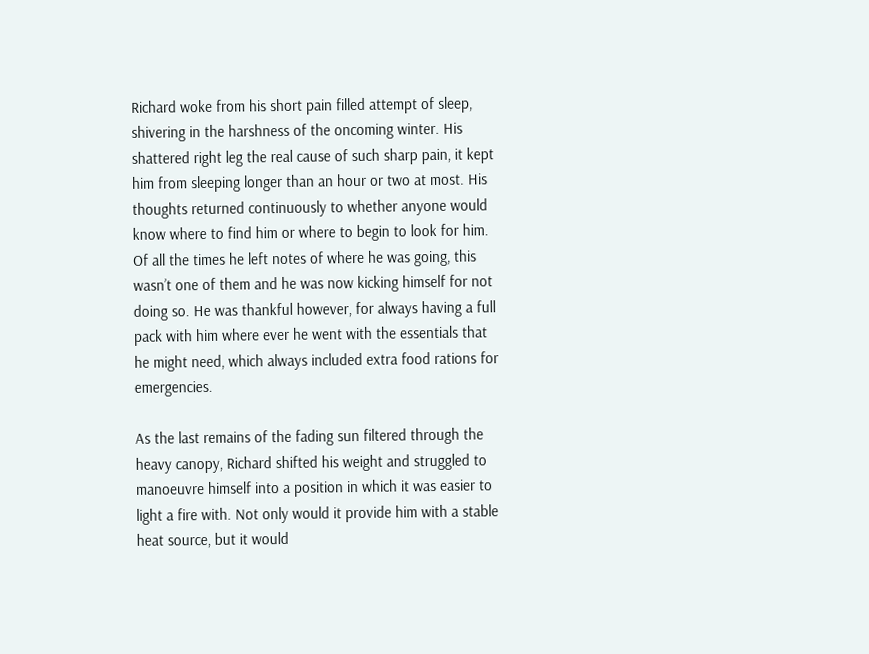Richard woke from his short pain filled attempt of sleep, shivering in the harshness of the oncoming winter. His shattered right leg the real cause of such sharp pain, it kept him from sleeping longer than an hour or two at most. His thoughts returned continuously to whether anyone would know where to find him or where to begin to look for him. Of all the times he left notes of where he was going, this wasn’t one of them and he was now kicking himself for not doing so. He was thankful however, for always having a full pack with him where ever he went with the essentials that he might need, which always included extra food rations for emergencies.

As the last remains of the fading sun filtered through the heavy canopy, Richard shifted his weight and struggled to manoeuvre himself into a position in which it was easier to light a fire with. Not only would it provide him with a stable heat source, but it would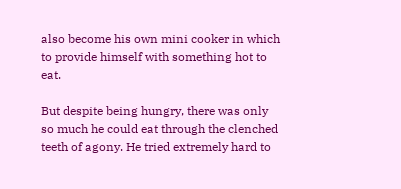also become his own mini cooker in which to provide himself with something hot to eat.

But despite being hungry, there was only so much he could eat through the clenched teeth of agony. He tried extremely hard to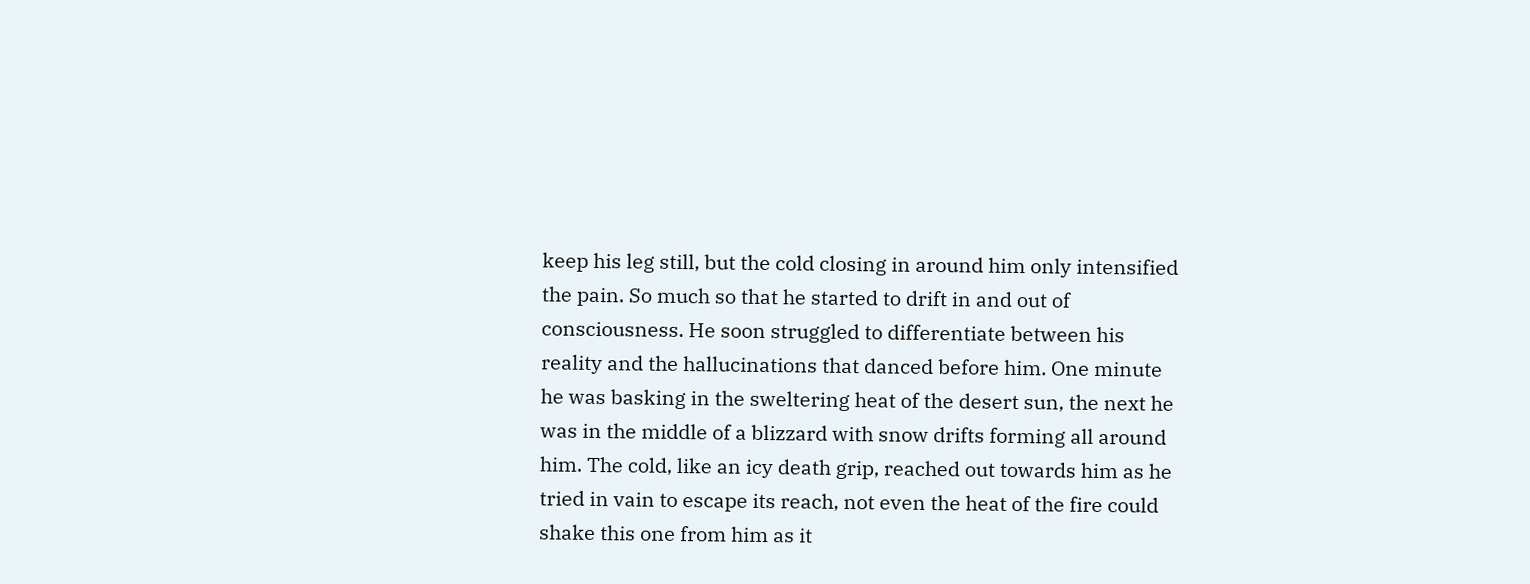keep his leg still, but the cold closing in around him only intensified the pain. So much so that he started to drift in and out of consciousness. He soon struggled to differentiate between his reality and the hallucinations that danced before him. One minute he was basking in the sweltering heat of the desert sun, the next he was in the middle of a blizzard with snow drifts forming all around him. The cold, like an icy death grip, reached out towards him as he tried in vain to escape its reach, not even the heat of the fire could shake this one from him as it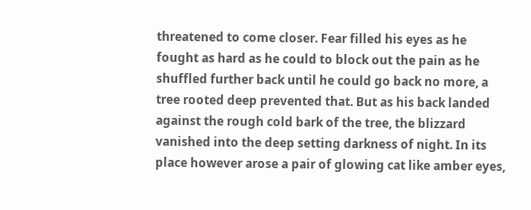threatened to come closer. Fear filled his eyes as he fought as hard as he could to block out the pain as he shuffled further back until he could go back no more, a tree rooted deep prevented that. But as his back landed against the rough cold bark of the tree, the blizzard vanished into the deep setting darkness of night. In its place however arose a pair of glowing cat like amber eyes,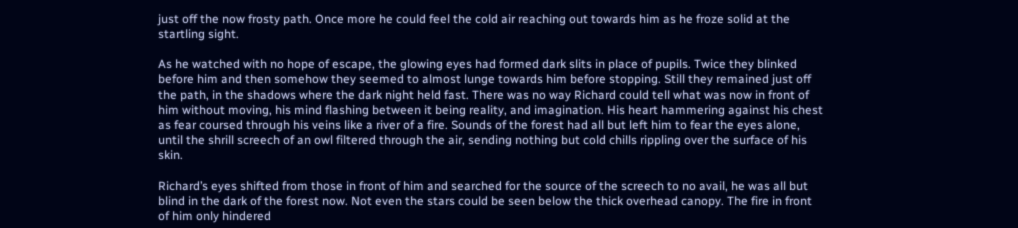just off the now frosty path. Once more he could feel the cold air reaching out towards him as he froze solid at the startling sight.

As he watched with no hope of escape, the glowing eyes had formed dark slits in place of pupils. Twice they blinked before him and then somehow they seemed to almost lunge towards him before stopping. Still they remained just off the path, in the shadows where the dark night held fast. There was no way Richard could tell what was now in front of him without moving, his mind flashing between it being reality, and imagination. His heart hammering against his chest as fear coursed through his veins like a river of a fire. Sounds of the forest had all but left him to fear the eyes alone, until the shrill screech of an owl filtered through the air, sending nothing but cold chills rippling over the surface of his skin.

Richard’s eyes shifted from those in front of him and searched for the source of the screech to no avail, he was all but blind in the dark of the forest now. Not even the stars could be seen below the thick overhead canopy. The fire in front of him only hindered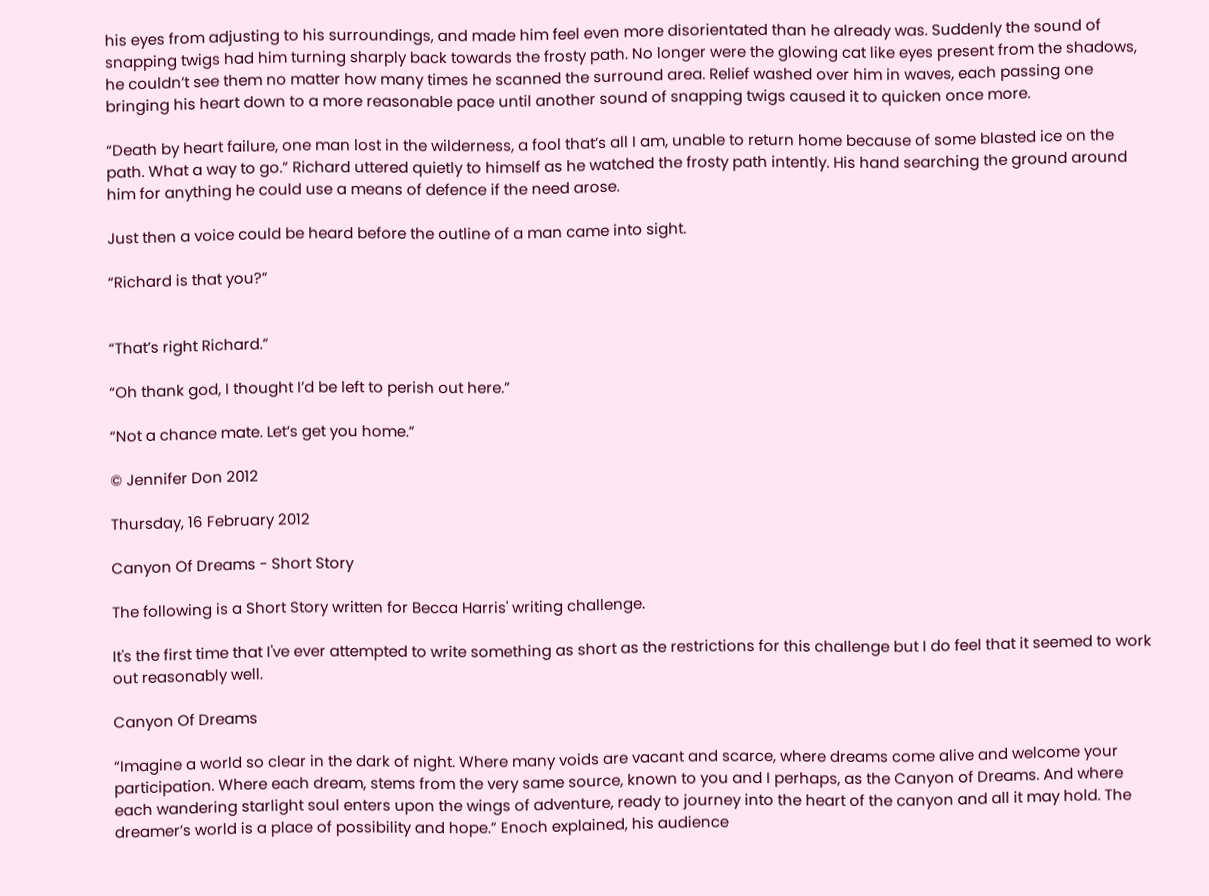his eyes from adjusting to his surroundings, and made him feel even more disorientated than he already was. Suddenly the sound of snapping twigs had him turning sharply back towards the frosty path. No longer were the glowing cat like eyes present from the shadows, he couldn’t see them no matter how many times he scanned the surround area. Relief washed over him in waves, each passing one bringing his heart down to a more reasonable pace until another sound of snapping twigs caused it to quicken once more.

“Death by heart failure, one man lost in the wilderness, a fool that’s all I am, unable to return home because of some blasted ice on the path. What a way to go.” Richard uttered quietly to himself as he watched the frosty path intently. His hand searching the ground around him for anything he could use a means of defence if the need arose.

Just then a voice could be heard before the outline of a man came into sight.

“Richard is that you?”


“That’s right Richard.”

“Oh thank god, I thought I’d be left to perish out here.”

“Not a chance mate. Let’s get you home.”

© Jennifer Don 2012

Thursday, 16 February 2012

Canyon Of Dreams - Short Story

The following is a Short Story written for Becca Harris' writing challenge.

It's the first time that I've ever attempted to write something as short as the restrictions for this challenge but I do feel that it seemed to work out reasonably well.

Canyon Of Dreams

“Imagine a world so clear in the dark of night. Where many voids are vacant and scarce, where dreams come alive and welcome your participation. Where each dream, stems from the very same source, known to you and I perhaps, as the Canyon of Dreams. And where each wandering starlight soul enters upon the wings of adventure, ready to journey into the heart of the canyon and all it may hold. The dreamer’s world is a place of possibility and hope.” Enoch explained, his audience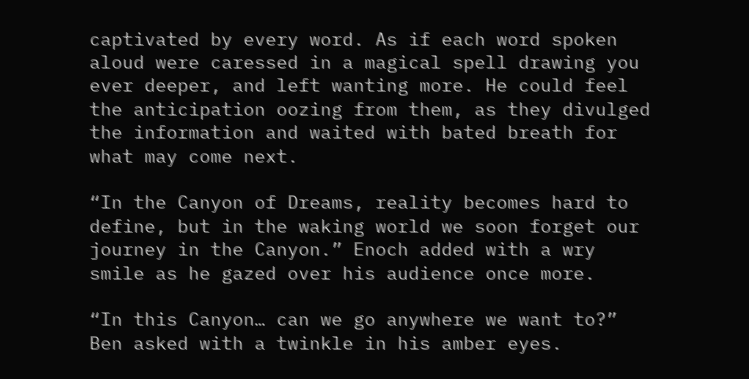captivated by every word. As if each word spoken aloud were caressed in a magical spell drawing you ever deeper, and left wanting more. He could feel the anticipation oozing from them, as they divulged the information and waited with bated breath for what may come next.

“In the Canyon of Dreams, reality becomes hard to define, but in the waking world we soon forget our journey in the Canyon.” Enoch added with a wry smile as he gazed over his audience once more.

“In this Canyon… can we go anywhere we want to?” Ben asked with a twinkle in his amber eyes.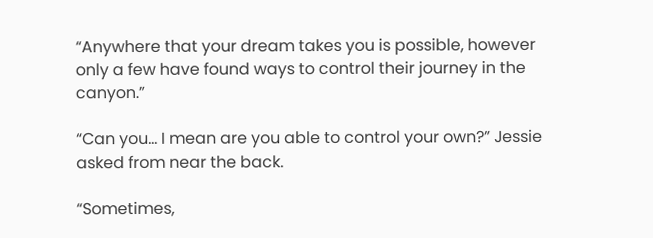“Anywhere that your dream takes you is possible, however only a few have found ways to control their journey in the canyon.”

“Can you… I mean are you able to control your own?” Jessie asked from near the back.

“Sometimes,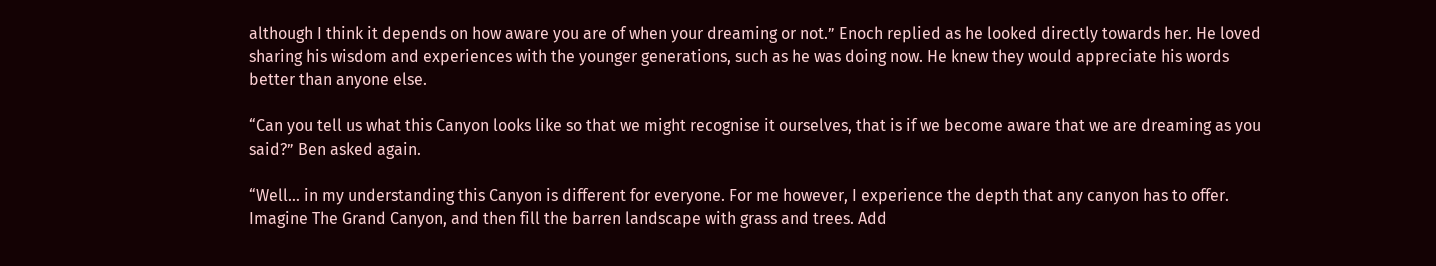although I think it depends on how aware you are of when your dreaming or not.” Enoch replied as he looked directly towards her. He loved sharing his wisdom and experiences with the younger generations, such as he was doing now. He knew they would appreciate his words better than anyone else.

“Can you tell us what this Canyon looks like so that we might recognise it ourselves, that is if we become aware that we are dreaming as you said?” Ben asked again.

“Well… in my understanding this Canyon is different for everyone. For me however, I experience the depth that any canyon has to offer. Imagine The Grand Canyon, and then fill the barren landscape with grass and trees. Add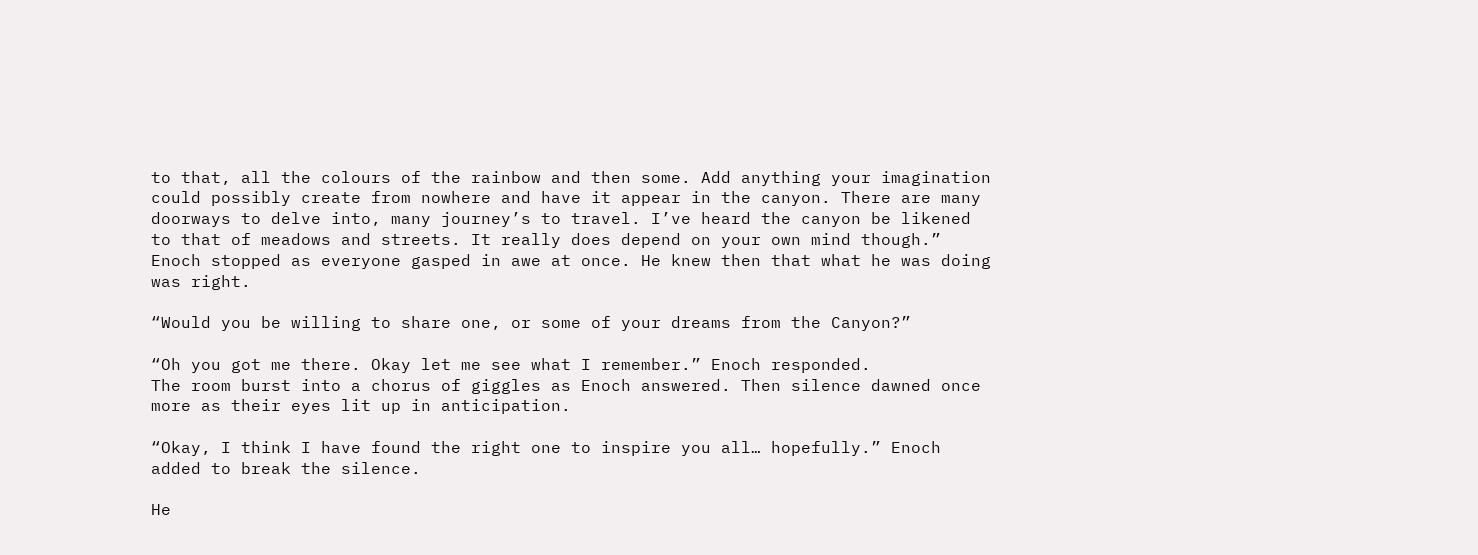to that, all the colours of the rainbow and then some. Add anything your imagination could possibly create from nowhere and have it appear in the canyon. There are many doorways to delve into, many journey’s to travel. I’ve heard the canyon be likened to that of meadows and streets. It really does depend on your own mind though.” Enoch stopped as everyone gasped in awe at once. He knew then that what he was doing was right.

“Would you be willing to share one, or some of your dreams from the Canyon?”

“Oh you got me there. Okay let me see what I remember.” Enoch responded.
The room burst into a chorus of giggles as Enoch answered. Then silence dawned once more as their eyes lit up in anticipation.

“Okay, I think I have found the right one to inspire you all… hopefully.” Enoch added to break the silence.

He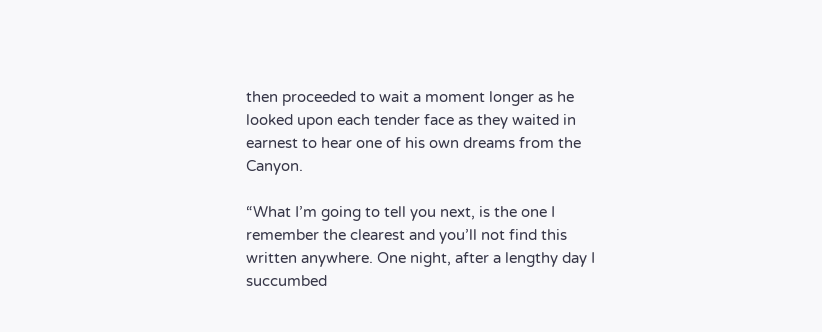then proceeded to wait a moment longer as he looked upon each tender face as they waited in earnest to hear one of his own dreams from the Canyon.

“What I’m going to tell you next, is the one I remember the clearest and you’ll not find this written anywhere. One night, after a lengthy day I succumbed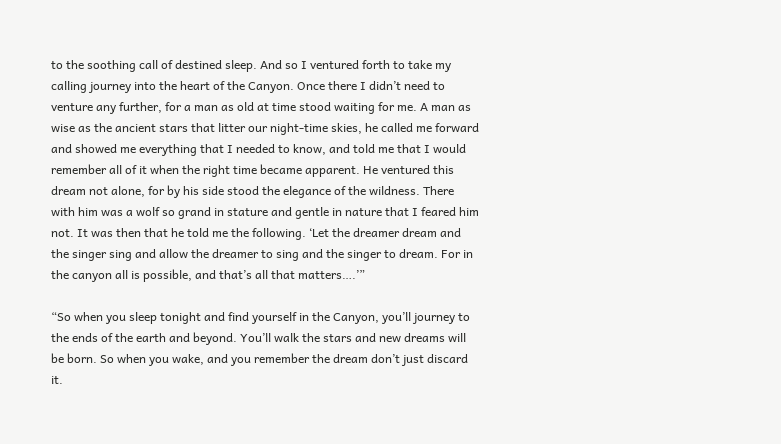to the soothing call of destined sleep. And so I ventured forth to take my calling journey into the heart of the Canyon. Once there I didn’t need to venture any further, for a man as old at time stood waiting for me. A man as wise as the ancient stars that litter our night-time skies, he called me forward and showed me everything that I needed to know, and told me that I would remember all of it when the right time became apparent. He ventured this dream not alone, for by his side stood the elegance of the wildness. There with him was a wolf so grand in stature and gentle in nature that I feared him not. It was then that he told me the following. ‘Let the dreamer dream and the singer sing and allow the dreamer to sing and the singer to dream. For in the canyon all is possible, and that’s all that matters….’”

“So when you sleep tonight and find yourself in the Canyon, you’ll journey to the ends of the earth and beyond. You’ll walk the stars and new dreams will be born. So when you wake, and you remember the dream don’t just discard it.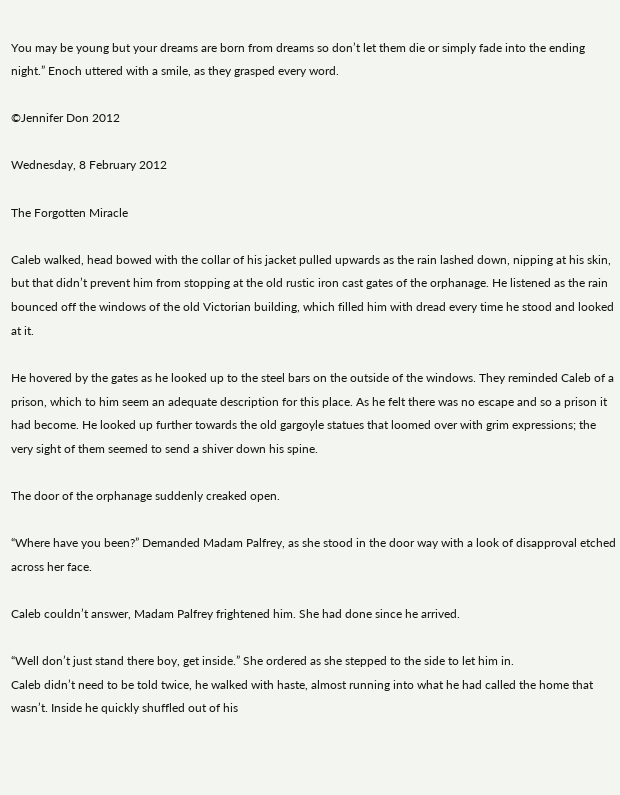You may be young but your dreams are born from dreams so don’t let them die or simply fade into the ending night.” Enoch uttered with a smile, as they grasped every word.

©Jennifer Don 2012

Wednesday, 8 February 2012

The Forgotten Miracle

Caleb walked, head bowed with the collar of his jacket pulled upwards as the rain lashed down, nipping at his skin, but that didn’t prevent him from stopping at the old rustic iron cast gates of the orphanage. He listened as the rain bounced off the windows of the old Victorian building, which filled him with dread every time he stood and looked at it.

He hovered by the gates as he looked up to the steel bars on the outside of the windows. They reminded Caleb of a prison, which to him seem an adequate description for this place. As he felt there was no escape and so a prison it had become. He looked up further towards the old gargoyle statues that loomed over with grim expressions; the very sight of them seemed to send a shiver down his spine.

The door of the orphanage suddenly creaked open.

“Where have you been?” Demanded Madam Palfrey, as she stood in the door way with a look of disapproval etched across her face.

Caleb couldn’t answer, Madam Palfrey frightened him. She had done since he arrived.

“Well don’t just stand there boy, get inside.” She ordered as she stepped to the side to let him in.
Caleb didn’t need to be told twice, he walked with haste, almost running into what he had called the home that wasn’t. Inside he quickly shuffled out of his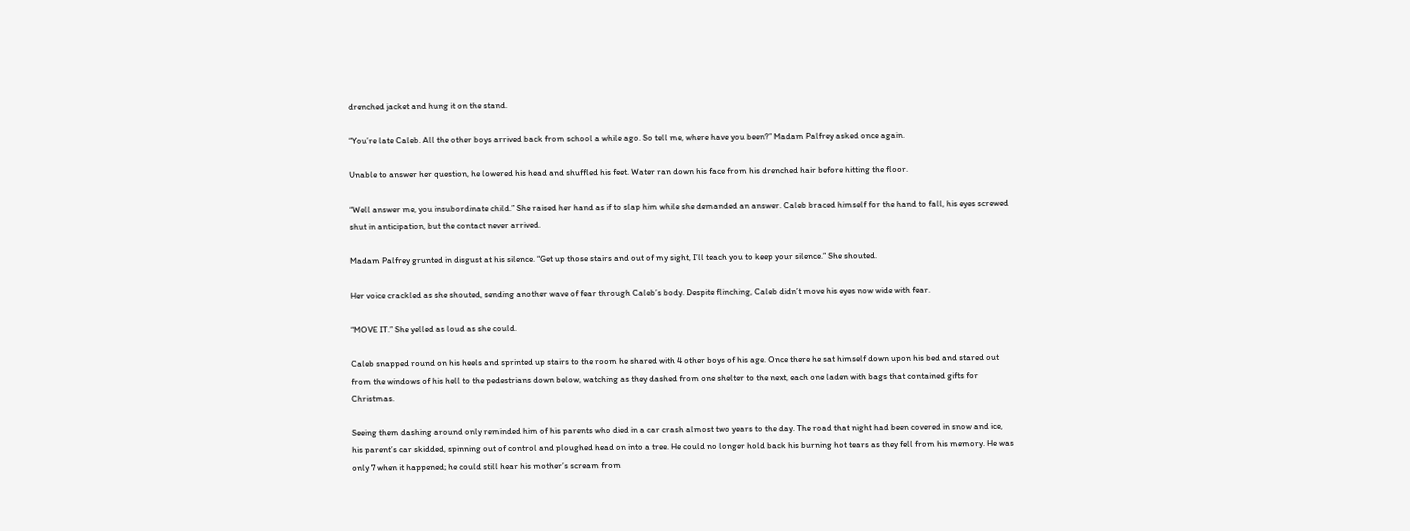drenched jacket and hung it on the stand.

“You’re late Caleb. All the other boys arrived back from school a while ago. So tell me, where have you been?” Madam Palfrey asked once again.

Unable to answer her question, he lowered his head and shuffled his feet. Water ran down his face from his drenched hair before hitting the floor.

“Well answer me, you insubordinate child.” She raised her hand as if to slap him while she demanded an answer. Caleb braced himself for the hand to fall, his eyes screwed shut in anticipation, but the contact never arrived.

Madam Palfrey grunted in disgust at his silence. “Get up those stairs and out of my sight, I’ll teach you to keep your silence.” She shouted.

Her voice crackled as she shouted, sending another wave of fear through Caleb’s body. Despite flinching, Caleb didn’t move his eyes now wide with fear.

“MOVE IT.” She yelled as loud as she could.

Caleb snapped round on his heels and sprinted up stairs to the room he shared with 4 other boys of his age. Once there he sat himself down upon his bed and stared out from the windows of his hell to the pedestrians down below, watching as they dashed from one shelter to the next, each one laden with bags that contained gifts for Christmas.

Seeing them dashing around only reminded him of his parents who died in a car crash almost two years to the day. The road that night had been covered in snow and ice, his parent’s car skidded, spinning out of control and ploughed head on into a tree. He could no longer hold back his burning hot tears as they fell from his memory. He was only 7 when it happened; he could still hear his mother’s scream from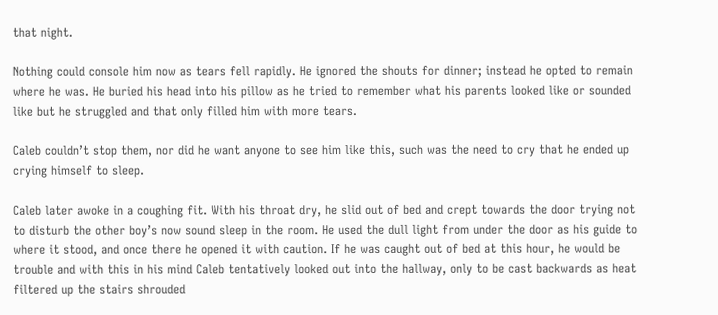that night.

Nothing could console him now as tears fell rapidly. He ignored the shouts for dinner; instead he opted to remain where he was. He buried his head into his pillow as he tried to remember what his parents looked like or sounded like but he struggled and that only filled him with more tears.

Caleb couldn’t stop them, nor did he want anyone to see him like this, such was the need to cry that he ended up crying himself to sleep.

Caleb later awoke in a coughing fit. With his throat dry, he slid out of bed and crept towards the door trying not to disturb the other boy’s now sound sleep in the room. He used the dull light from under the door as his guide to where it stood, and once there he opened it with caution. If he was caught out of bed at this hour, he would be trouble and with this in his mind Caleb tentatively looked out into the hallway, only to be cast backwards as heat filtered up the stairs shrouded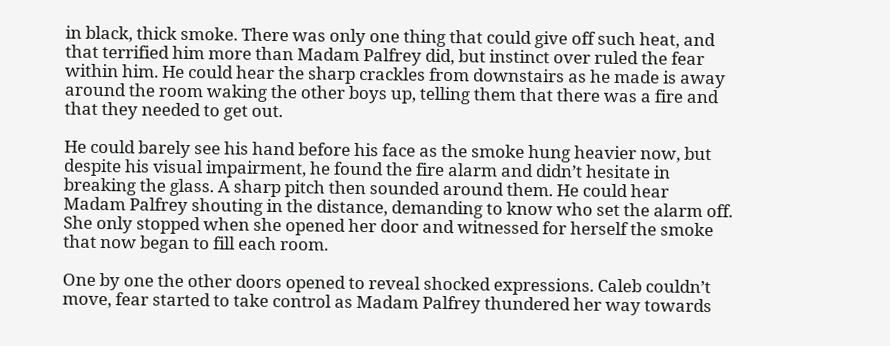in black, thick smoke. There was only one thing that could give off such heat, and that terrified him more than Madam Palfrey did, but instinct over ruled the fear within him. He could hear the sharp crackles from downstairs as he made is away around the room waking the other boys up, telling them that there was a fire and that they needed to get out.

He could barely see his hand before his face as the smoke hung heavier now, but despite his visual impairment, he found the fire alarm and didn’t hesitate in breaking the glass. A sharp pitch then sounded around them. He could hear Madam Palfrey shouting in the distance, demanding to know who set the alarm off. She only stopped when she opened her door and witnessed for herself the smoke that now began to fill each room.

One by one the other doors opened to reveal shocked expressions. Caleb couldn’t move, fear started to take control as Madam Palfrey thundered her way towards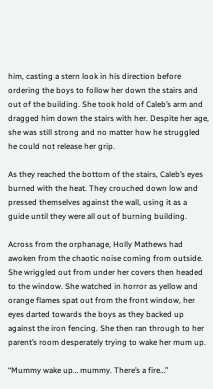him, casting a stern look in his direction before ordering the boys to follow her down the stairs and out of the building. She took hold of Caleb’s arm and dragged him down the stairs with her. Despite her age, she was still strong and no matter how he struggled he could not release her grip.

As they reached the bottom of the stairs, Caleb’s eyes burned with the heat. They crouched down low and pressed themselves against the wall, using it as a guide until they were all out of burning building.

Across from the orphanage, Holly Mathews had awoken from the chaotic noise coming from outside. She wriggled out from under her covers then headed to the window. She watched in horror as yellow and orange flames spat out from the front window, her eyes darted towards the boys as they backed up against the iron fencing. She then ran through to her parent’s room desperately trying to wake her mum up.

“Mummy wake up… mummy. There’s a fire…”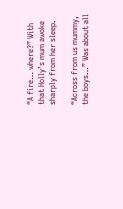“A fire… where?” With that Holly’s mum awoke sharply from her sleep.

“Across from us mummy, the boys…” Was about all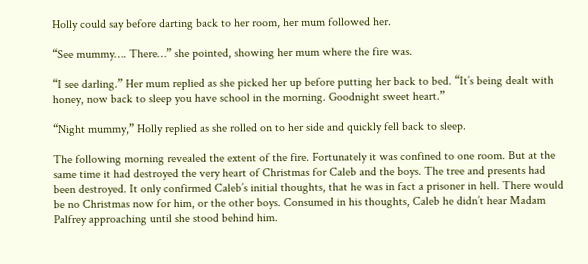Holly could say before darting back to her room, her mum followed her.

“See mummy…. There…” she pointed, showing her mum where the fire was.

“I see darling.” Her mum replied as she picked her up before putting her back to bed. “It’s being dealt with honey, now back to sleep you have school in the morning. Goodnight sweet heart.”

“Night mummy,” Holly replied as she rolled on to her side and quickly fell back to sleep.

The following morning revealed the extent of the fire. Fortunately it was confined to one room. But at the same time it had destroyed the very heart of Christmas for Caleb and the boys. The tree and presents had been destroyed. It only confirmed Caleb’s initial thoughts, that he was in fact a prisoner in hell. There would be no Christmas now for him, or the other boys. Consumed in his thoughts, Caleb he didn’t hear Madam Palfrey approaching until she stood behind him.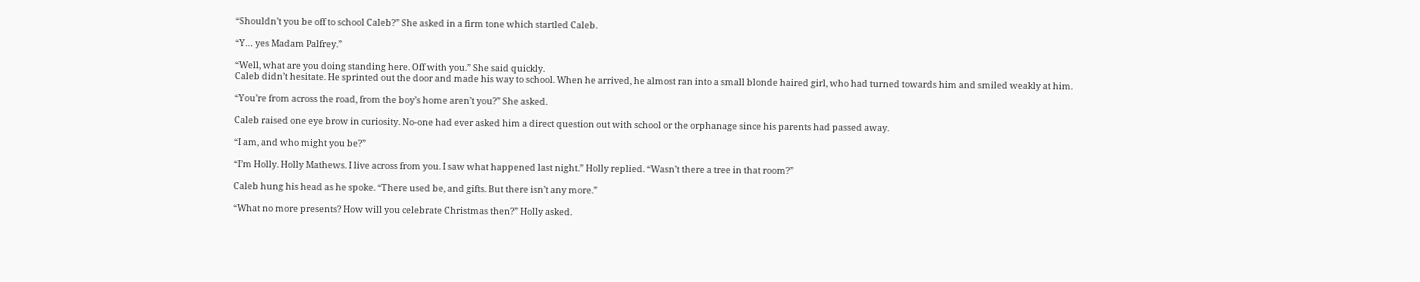“Shouldn’t you be off to school Caleb?” She asked in a firm tone which startled Caleb.

“Y… yes Madam Palfrey.”

“Well, what are you doing standing here. Off with you.” She said quickly.
Caleb didn’t hesitate. He sprinted out the door and made his way to school. When he arrived, he almost ran into a small blonde haired girl, who had turned towards him and smiled weakly at him.

“You’re from across the road, from the boy’s home aren’t you?” She asked.

Caleb raised one eye brow in curiosity. No-one had ever asked him a direct question out with school or the orphanage since his parents had passed away.

“I am, and who might you be?”

“I’m Holly. Holly Mathews. I live across from you. I saw what happened last night.” Holly replied. “Wasn’t there a tree in that room?”

Caleb hung his head as he spoke. “There used be, and gifts. But there isn’t any more.”

“What no more presents? How will you celebrate Christmas then?” Holly asked.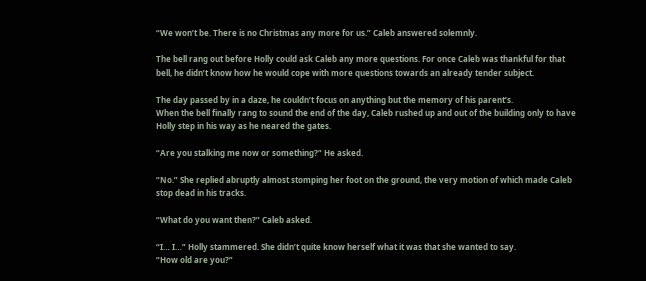“We won’t be. There is no Christmas any more for us.” Caleb answered solemnly.

The bell rang out before Holly could ask Caleb any more questions. For once Caleb was thankful for that bell, he didn’t know how he would cope with more questions towards an already tender subject.

The day passed by in a daze, he couldn’t focus on anything but the memory of his parent’s.
When the bell finally rang to sound the end of the day, Caleb rushed up and out of the building only to have Holly step in his way as he neared the gates.

“Are you stalking me now or something?” He asked.

“No.” She replied abruptly almost stomping her foot on the ground, the very motion of which made Caleb stop dead in his tracks.

“What do you want then?” Caleb asked.

“I… I…” Holly stammered. She didn’t quite know herself what it was that she wanted to say.
“How old are you?”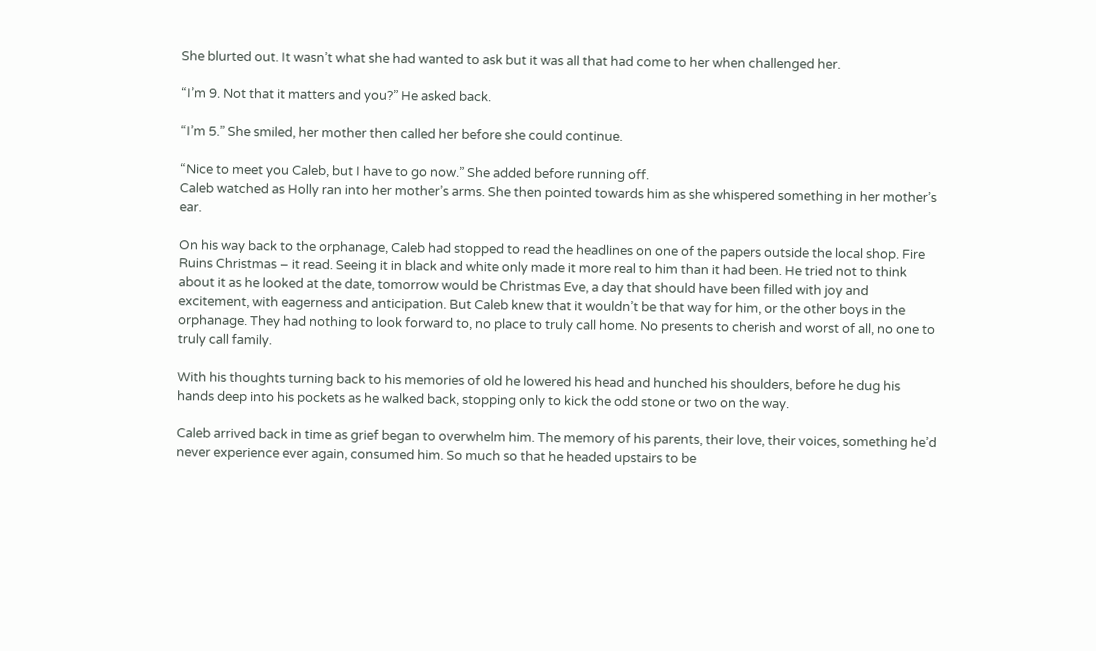She blurted out. It wasn’t what she had wanted to ask but it was all that had come to her when challenged her.

“I’m 9. Not that it matters and you?” He asked back.

“I’m 5.” She smiled, her mother then called her before she could continue.

“Nice to meet you Caleb, but I have to go now.” She added before running off.
Caleb watched as Holly ran into her mother’s arms. She then pointed towards him as she whispered something in her mother’s ear.

On his way back to the orphanage, Caleb had stopped to read the headlines on one of the papers outside the local shop. Fire Ruins Christmas – it read. Seeing it in black and white only made it more real to him than it had been. He tried not to think about it as he looked at the date, tomorrow would be Christmas Eve, a day that should have been filled with joy and excitement, with eagerness and anticipation. But Caleb knew that it wouldn’t be that way for him, or the other boys in the orphanage. They had nothing to look forward to, no place to truly call home. No presents to cherish and worst of all, no one to truly call family.

With his thoughts turning back to his memories of old he lowered his head and hunched his shoulders, before he dug his hands deep into his pockets as he walked back, stopping only to kick the odd stone or two on the way.

Caleb arrived back in time as grief began to overwhelm him. The memory of his parents, their love, their voices, something he’d never experience ever again, consumed him. So much so that he headed upstairs to be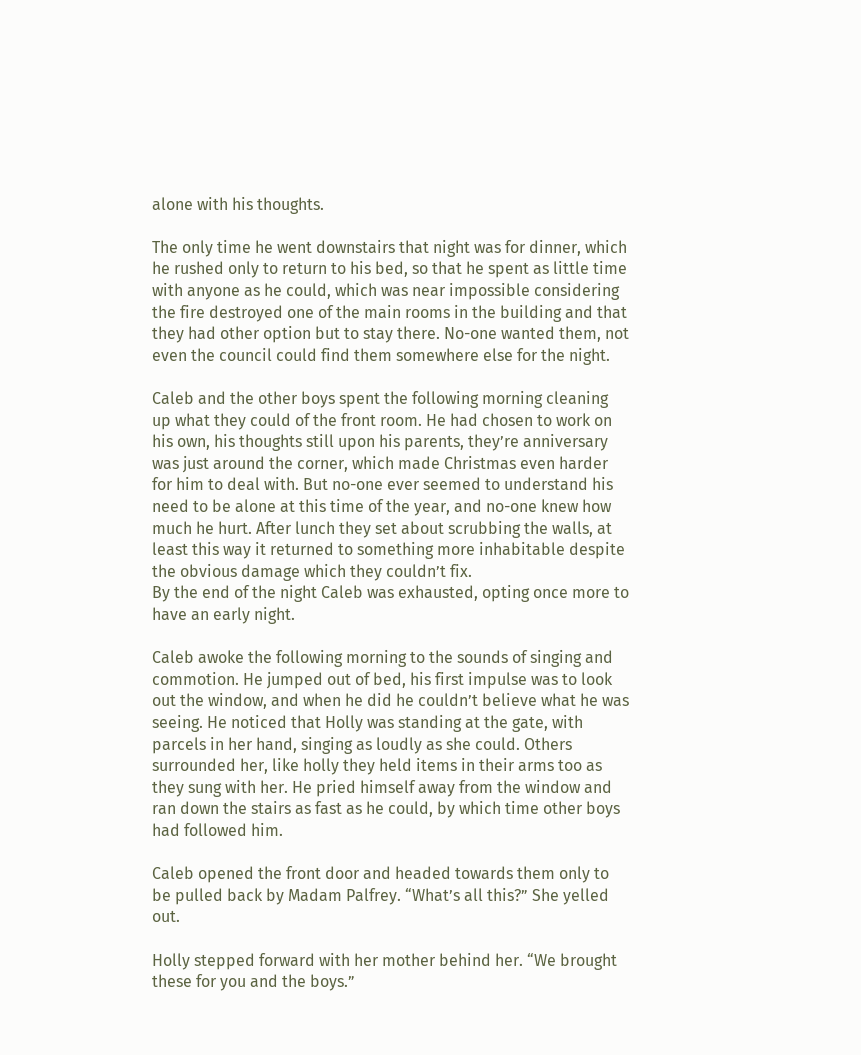alone with his thoughts.

The only time he went downstairs that night was for dinner, which he rushed only to return to his bed, so that he spent as little time with anyone as he could, which was near impossible considering the fire destroyed one of the main rooms in the building and that they had other option but to stay there. No-one wanted them, not even the council could find them somewhere else for the night.

Caleb and the other boys spent the following morning cleaning up what they could of the front room. He had chosen to work on his own, his thoughts still upon his parents, they’re anniversary was just around the corner, which made Christmas even harder for him to deal with. But no-one ever seemed to understand his need to be alone at this time of the year, and no-one knew how much he hurt. After lunch they set about scrubbing the walls, at least this way it returned to something more inhabitable despite the obvious damage which they couldn’t fix.
By the end of the night Caleb was exhausted, opting once more to have an early night.

Caleb awoke the following morning to the sounds of singing and commotion. He jumped out of bed, his first impulse was to look out the window, and when he did he couldn’t believe what he was seeing. He noticed that Holly was standing at the gate, with parcels in her hand, singing as loudly as she could. Others surrounded her, like holly they held items in their arms too as they sung with her. He pried himself away from the window and ran down the stairs as fast as he could, by which time other boys had followed him.

Caleb opened the front door and headed towards them only to be pulled back by Madam Palfrey. “What’s all this?” She yelled out.

Holly stepped forward with her mother behind her. “We brought these for you and the boys.”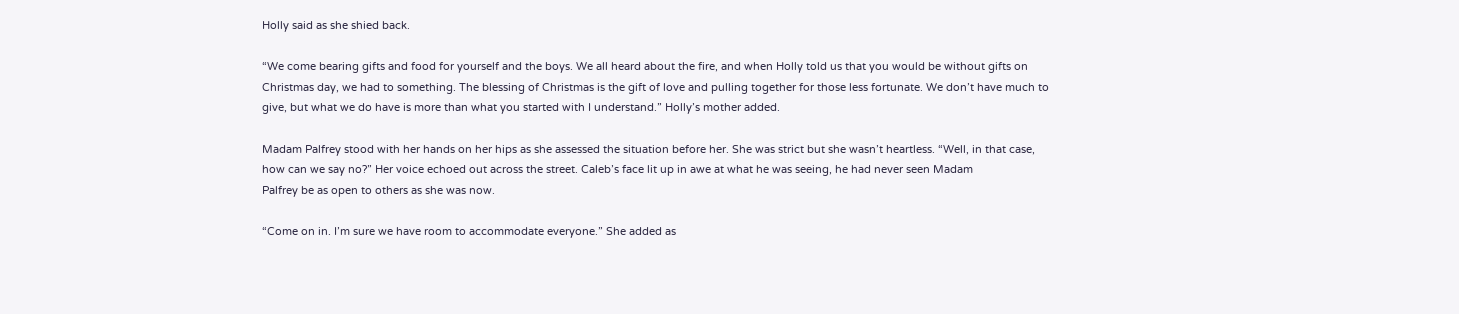Holly said as she shied back.

“We come bearing gifts and food for yourself and the boys. We all heard about the fire, and when Holly told us that you would be without gifts on Christmas day, we had to something. The blessing of Christmas is the gift of love and pulling together for those less fortunate. We don’t have much to give, but what we do have is more than what you started with I understand.” Holly’s mother added.

Madam Palfrey stood with her hands on her hips as she assessed the situation before her. She was strict but she wasn’t heartless. “Well, in that case, how can we say no?” Her voice echoed out across the street. Caleb’s face lit up in awe at what he was seeing, he had never seen Madam
Palfrey be as open to others as she was now.

“Come on in. I’m sure we have room to accommodate everyone.” She added as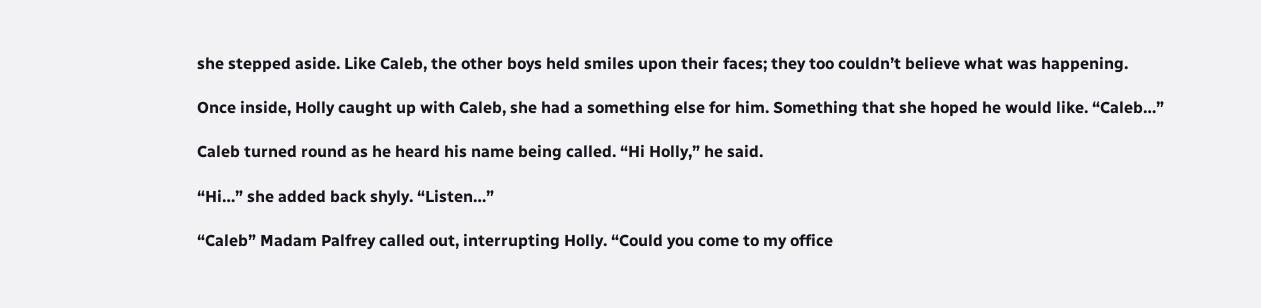she stepped aside. Like Caleb, the other boys held smiles upon their faces; they too couldn’t believe what was happening.

Once inside, Holly caught up with Caleb, she had a something else for him. Something that she hoped he would like. “Caleb…”

Caleb turned round as he heard his name being called. “Hi Holly,” he said.

“Hi…” she added back shyly. “Listen…”

“Caleb” Madam Palfrey called out, interrupting Holly. “Could you come to my office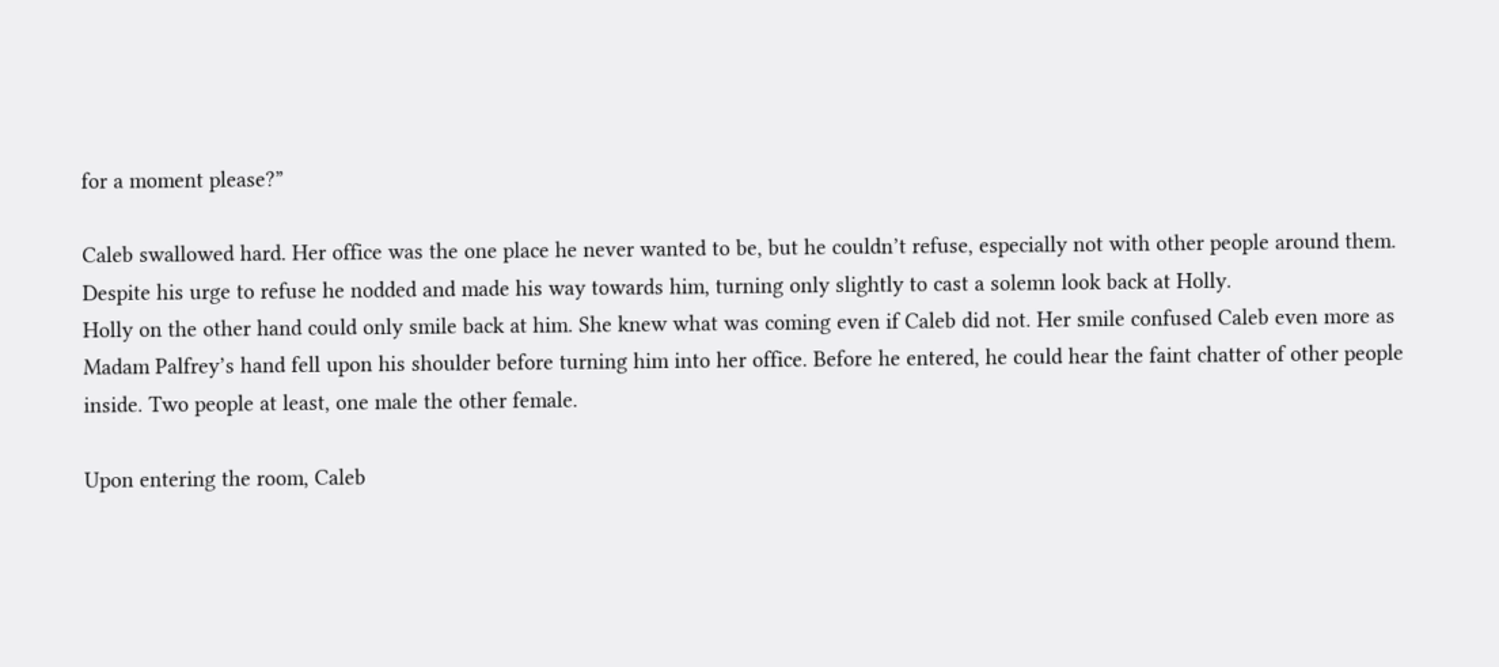for a moment please?”

Caleb swallowed hard. Her office was the one place he never wanted to be, but he couldn’t refuse, especially not with other people around them. Despite his urge to refuse he nodded and made his way towards him, turning only slightly to cast a solemn look back at Holly.
Holly on the other hand could only smile back at him. She knew what was coming even if Caleb did not. Her smile confused Caleb even more as Madam Palfrey’s hand fell upon his shoulder before turning him into her office. Before he entered, he could hear the faint chatter of other people inside. Two people at least, one male the other female.

Upon entering the room, Caleb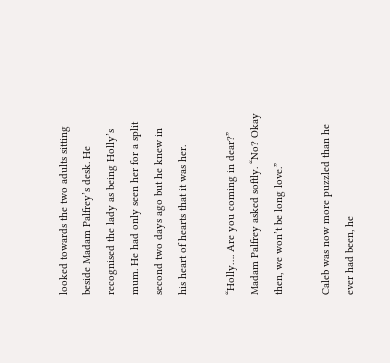looked towards the two adults sitting beside Madam Palfrey’s desk. He recognised the lady as being Holly’s mum. He had only seen her for a split second two days ago but he knew in his heart of hearts that it was her.

“Holly…. Are you coming in dear?” Madam Palfrey asked softly. “No? Okay then, we won’t be long love.”

Caleb was now more puzzled than he ever had been, he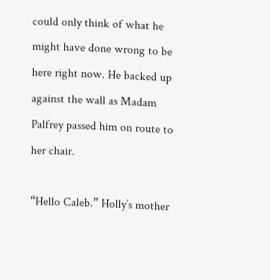could only think of what he might have done wrong to be here right now. He backed up against the wall as Madam Palfrey passed him on route to her chair.

“Hello Caleb.” Holly’s mother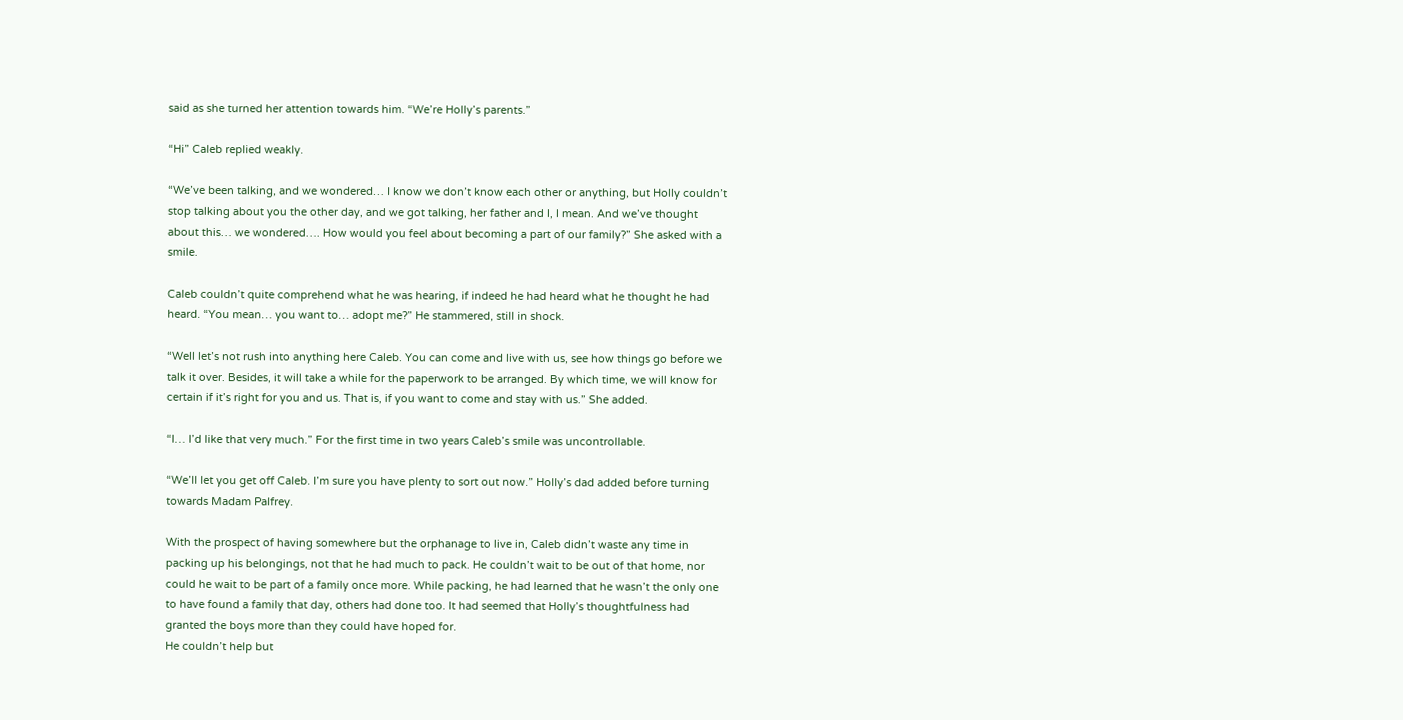said as she turned her attention towards him. “We’re Holly’s parents.”

“Hi” Caleb replied weakly.

“We’ve been talking, and we wondered… I know we don’t know each other or anything, but Holly couldn’t stop talking about you the other day, and we got talking, her father and I, I mean. And we’ve thought about this… we wondered…. How would you feel about becoming a part of our family?” She asked with a smile.

Caleb couldn’t quite comprehend what he was hearing, if indeed he had heard what he thought he had heard. “You mean… you want to… adopt me?” He stammered, still in shock.

“Well let’s not rush into anything here Caleb. You can come and live with us, see how things go before we talk it over. Besides, it will take a while for the paperwork to be arranged. By which time, we will know for certain if it’s right for you and us. That is, if you want to come and stay with us.” She added.

“I… I’d like that very much.” For the first time in two years Caleb’s smile was uncontrollable.

“We’ll let you get off Caleb. I’m sure you have plenty to sort out now.” Holly’s dad added before turning towards Madam Palfrey.

With the prospect of having somewhere but the orphanage to live in, Caleb didn’t waste any time in packing up his belongings, not that he had much to pack. He couldn’t wait to be out of that home, nor could he wait to be part of a family once more. While packing, he had learned that he wasn’t the only one to have found a family that day, others had done too. It had seemed that Holly’s thoughtfulness had granted the boys more than they could have hoped for.
He couldn’t help but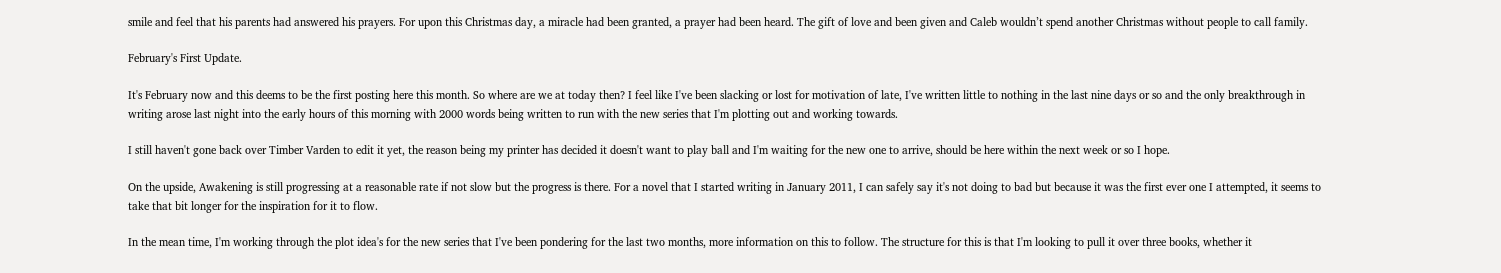smile and feel that his parents had answered his prayers. For upon this Christmas day, a miracle had been granted, a prayer had been heard. The gift of love and been given and Caleb wouldn’t spend another Christmas without people to call family.

February's First Update.

It's February now and this deems to be the first posting here this month. So where are we at today then? I feel like I've been slacking or lost for motivation of late, I've written little to nothing in the last nine days or so and the only breakthrough in writing arose last night into the early hours of this morning with 2000 words being written to run with the new series that I'm plotting out and working towards.

I still haven't gone back over Timber Varden to edit it yet, the reason being my printer has decided it doesn't want to play ball and I'm waiting for the new one to arrive, should be here within the next week or so I hope.

On the upside, Awakening is still progressing at a reasonable rate if not slow but the progress is there. For a novel that I started writing in January 2011, I can safely say it's not doing to bad but because it was the first ever one I attempted, it seems to take that bit longer for the inspiration for it to flow.

In the mean time, I'm working through the plot idea's for the new series that I've been pondering for the last two months, more information on this to follow. The structure for this is that I'm looking to pull it over three books, whether it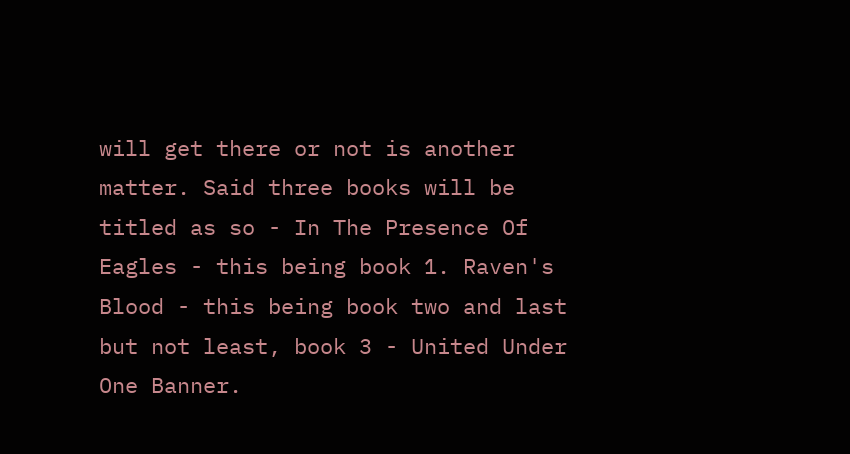will get there or not is another matter. Said three books will be titled as so - In The Presence Of Eagles - this being book 1. Raven's Blood - this being book two and last but not least, book 3 - United Under One Banner.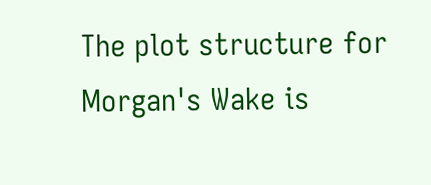The plot structure for Morgan's Wake is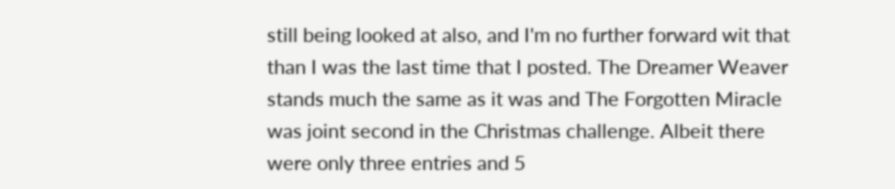still being looked at also, and I'm no further forward wit that than I was the last time that I posted. The Dreamer Weaver stands much the same as it was and The Forgotten Miracle was joint second in the Christmas challenge. Albeit there were only three entries and 5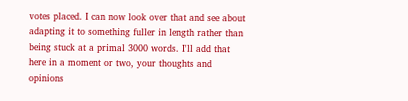votes placed. I can now look over that and see about adapting it to something fuller in length rather than being stuck at a primal 3000 words. I'll add that here in a moment or two, your thoughts and opinions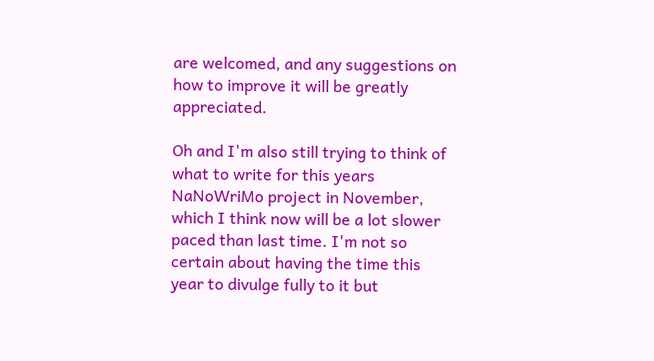are welcomed, and any suggestions on how to improve it will be greatly appreciated.

Oh and I'm also still trying to think of what to write for this years NaNoWriMo project in November, which I think now will be a lot slower paced than last time. I'm not so certain about having the time this year to divulge fully to it but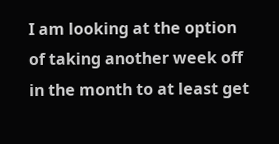I am looking at the option of taking another week off in the month to at least get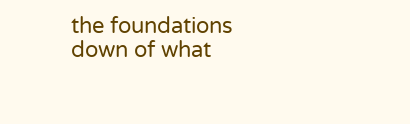the foundations down of what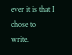ever it is that I chose to write.